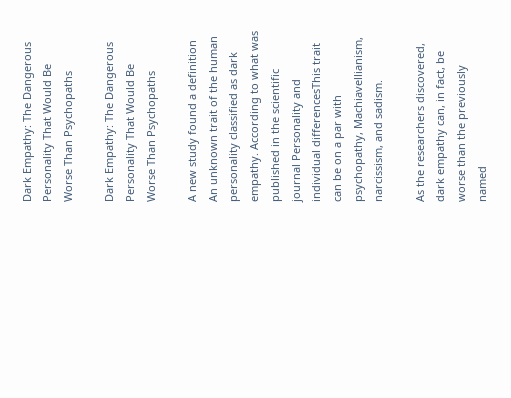Dark Empathy: The Dangerous Personality That Would Be Worse Than Psychopaths

Dark Empathy: The Dangerous Personality That Would Be Worse Than Psychopaths

A new study found a definition An unknown trait of the human personality classified as dark empathy. According to what was published in the scientific journal Personality and individual differencesThis trait can be on a par with psychopathy, Machiavellianism, narcissism, and sadism.

As the researchers discovered, dark empathy can, in fact, be worse than the previously named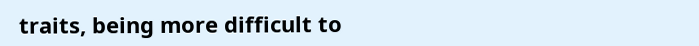traits, being more difficult to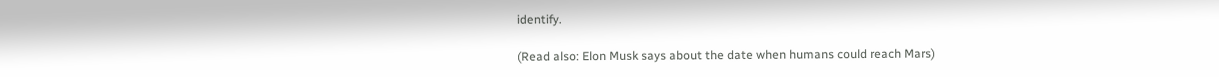identify.

(Read also: Elon Musk says about the date when humans could reach Mars)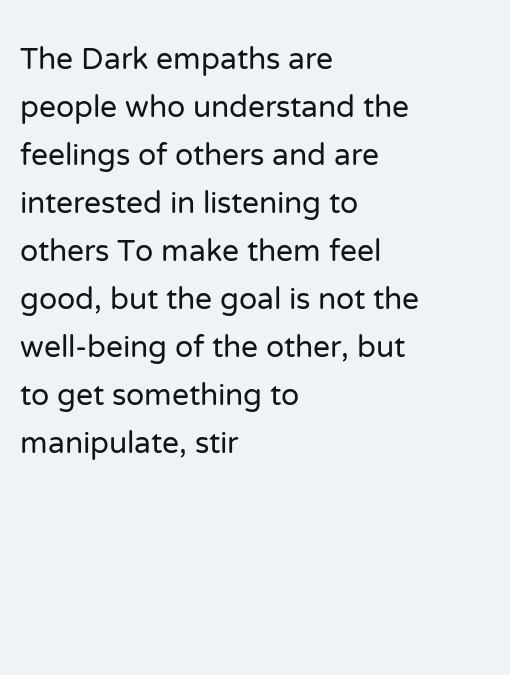The Dark empaths are people who understand the feelings of others and are interested in listening to others To make them feel good, but the goal is not the well-being of the other, but to get something to manipulate, stir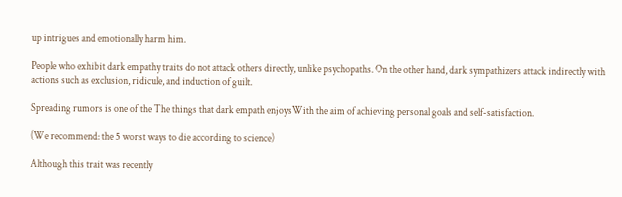up intrigues and emotionally harm him.

People who exhibit dark empathy traits do not attack others directly, unlike psychopaths. On the other hand, dark sympathizers attack indirectly with actions such as exclusion, ridicule, and induction of guilt.

Spreading rumors is one of the The things that dark empath enjoysWith the aim of achieving personal goals and self-satisfaction.

(We recommend: the 5 worst ways to die according to science)

Although this trait was recently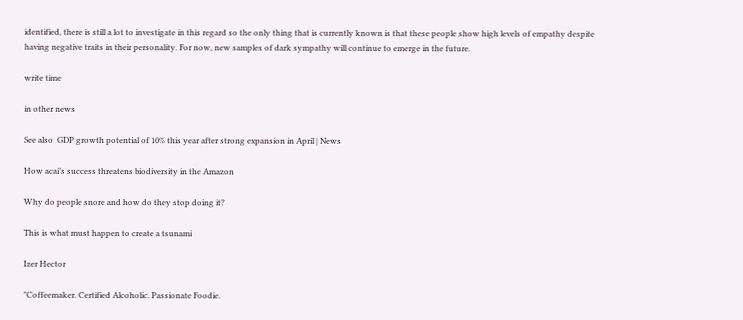identified, there is still a lot to investigate in this regard so the only thing that is currently known is that these people show high levels of empathy despite having negative traits in their personality. For now, new samples of dark sympathy will continue to emerge in the future.

write time

in other news

See also  GDP growth potential of 10% this year after strong expansion in April | News

How acai’s success threatens biodiversity in the Amazon

Why do people snore and how do they stop doing it?

This is what must happen to create a tsunami

Izer Hector

"Coffeemaker. Certified Alcoholic. Passionate Foodie.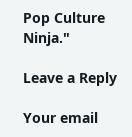Pop Culture Ninja."

Leave a Reply

Your email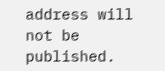address will not be published.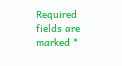Required fields are marked *